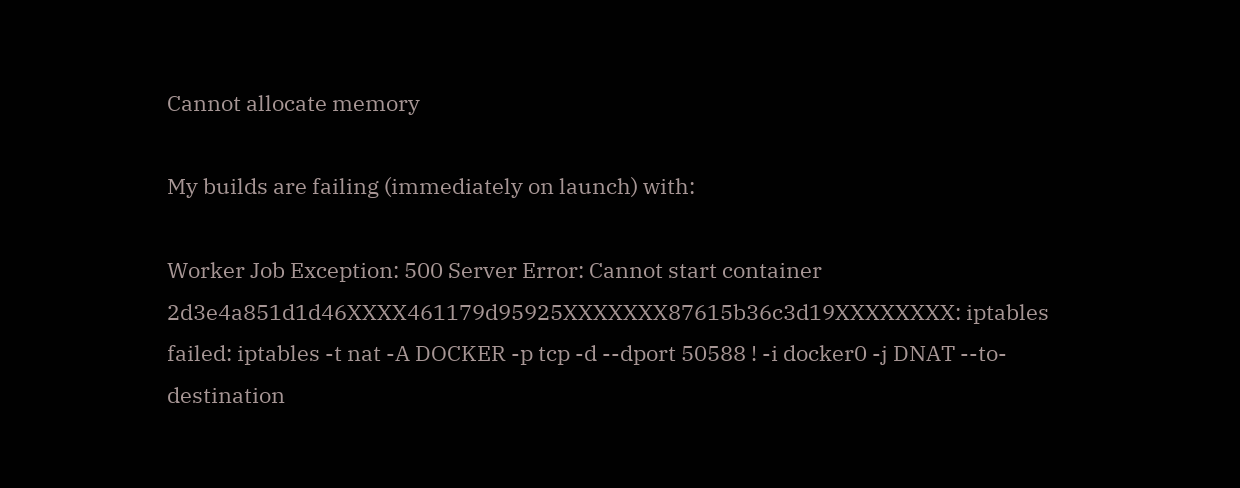Cannot allocate memory

My builds are failing (immediately on launch) with:

Worker Job Exception: 500 Server Error: Cannot start container 2d3e4a851d1d46XXXX461179d95925XXXXXXX87615b36c3d19XXXXXXXX: iptables failed: iptables -t nat -A DOCKER -p tcp -d --dport 50588 ! -i docker0 -j DNAT --to-destination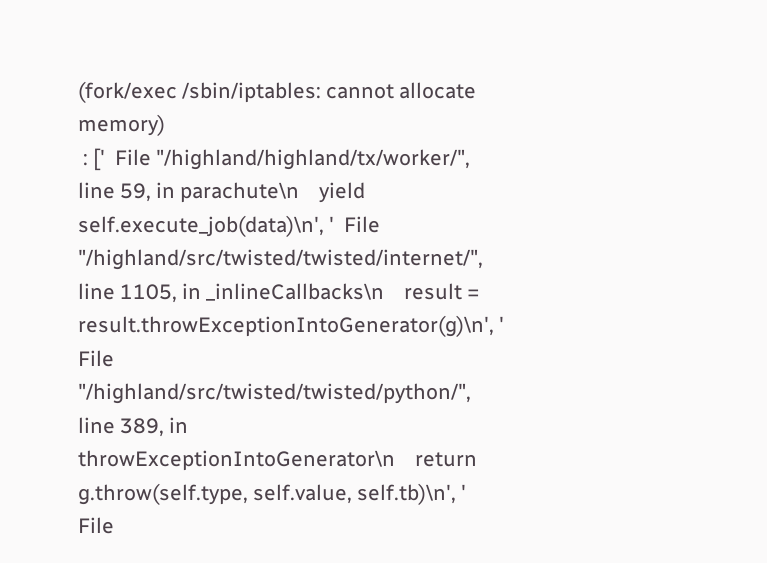(fork/exec /sbin/iptables: cannot allocate memory)
 : ['  File "/highland/highland/tx/worker/", line 59, in parachute\n    yield self.execute_job(data)\n', '  File "/highland/src/twisted/twisted/internet/", line 1105, in _inlineCallbacks\n    result = result.throwExceptionIntoGenerator(g)\n', '  File "/highland/src/twisted/twisted/python/", line 389, in throwExceptionIntoGenerator\n    return g.throw(self.type, self.value, self.tb)\n', '  File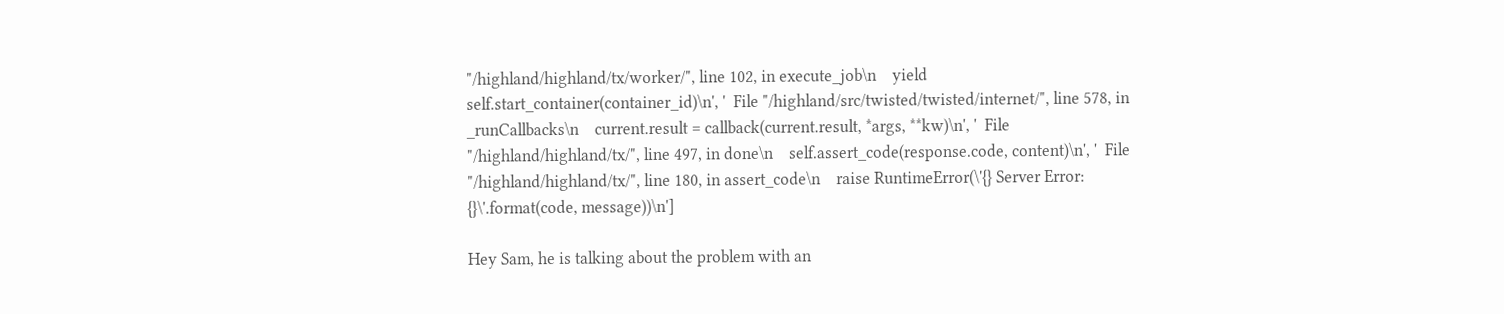"/highland/highland/tx/worker/", line 102, in execute_job\n    yield self.start_container(container_id)\n', '  File "/highland/src/twisted/twisted/internet/", line 578, in _runCallbacks\n    current.result = callback(current.result, *args, **kw)\n', '  File "/highland/highland/tx/", line 497, in done\n    self.assert_code(response.code, content)\n', '  File "/highland/highland/tx/", line 180, in assert_code\n    raise RuntimeError(\'{} Server Error: {}\'.format(code, message))\n']

Hey Sam, he is talking about the problem with an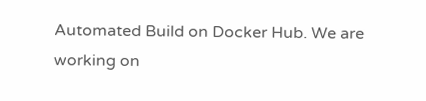Automated Build on Docker Hub. We are working on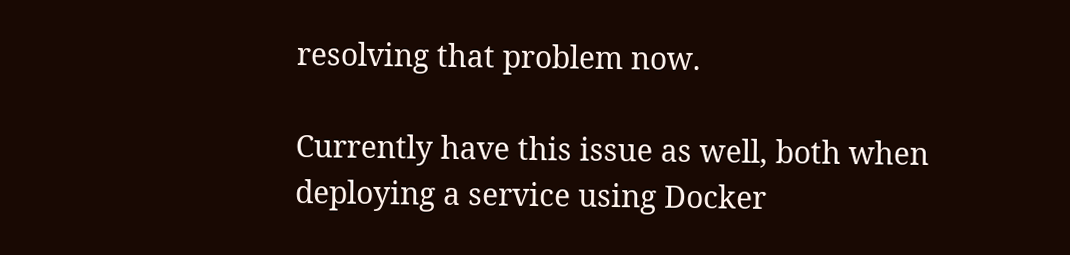resolving that problem now.

Currently have this issue as well, both when deploying a service using Docker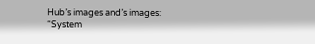Hub’s images and’s images:
“System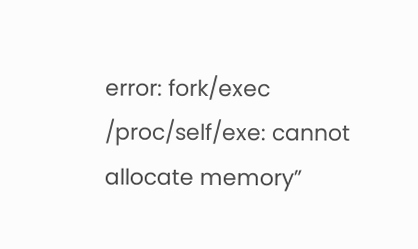error: fork/exec /proc/self/exe: cannot allocate memory”